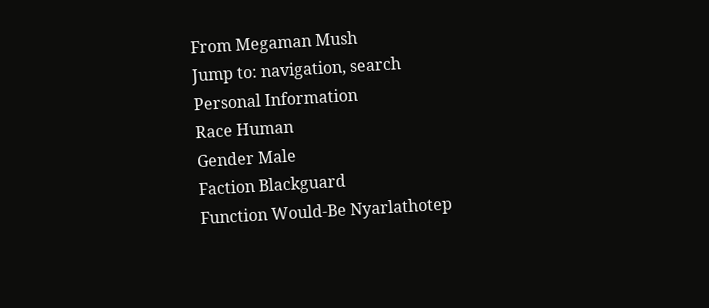From Megaman Mush
Jump to: navigation, search
Personal Information
Race Human
Gender Male
Faction Blackguard
Function Would-Be Nyarlathotep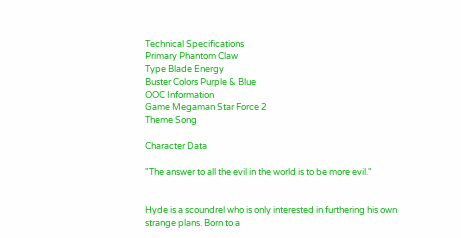Technical Specifications
Primary Phantom Claw
Type Blade Energy
Buster Colors Purple & Blue
OOC Information
Game Megaman Star Force 2
Theme Song

Character Data

"The answer to all the evil in the world is to be more evil."


Hyde is a scoundrel who is only interested in furthering his own strange plans. Born to a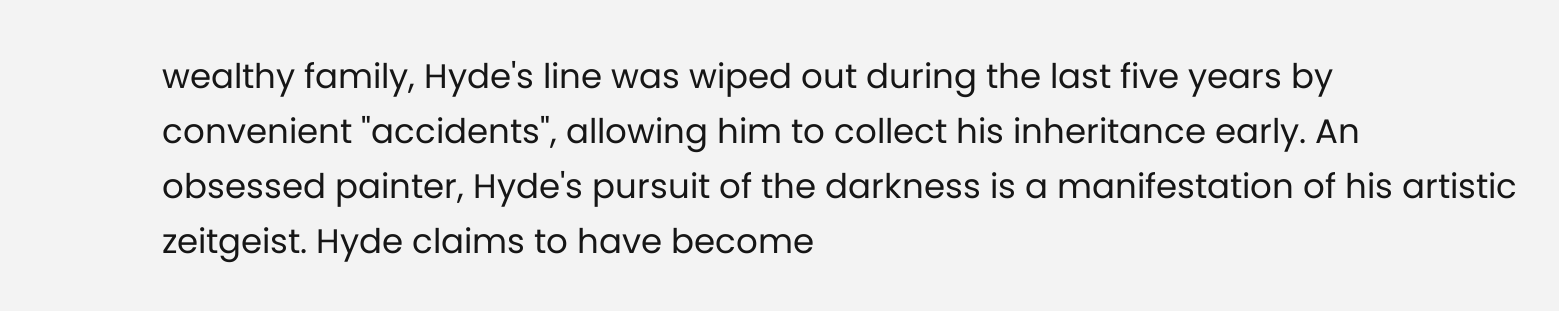wealthy family, Hyde's line was wiped out during the last five years by convenient "accidents", allowing him to collect his inheritance early. An obsessed painter, Hyde's pursuit of the darkness is a manifestation of his artistic zeitgeist. Hyde claims to have become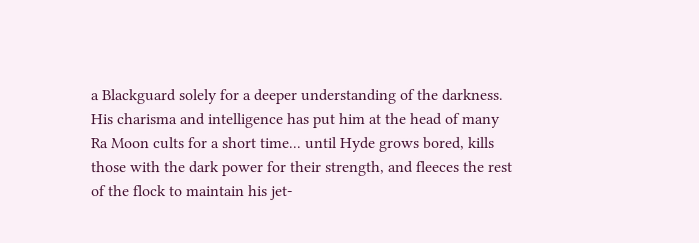a Blackguard solely for a deeper understanding of the darkness. His charisma and intelligence has put him at the head of many Ra Moon cults for a short time... until Hyde grows bored, kills those with the dark power for their strength, and fleeces the rest of the flock to maintain his jet-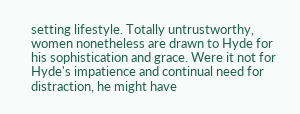setting lifestyle. Totally untrustworthy, women nonetheless are drawn to Hyde for his sophistication and grace. Were it not for Hyde's impatience and continual need for distraction, he might have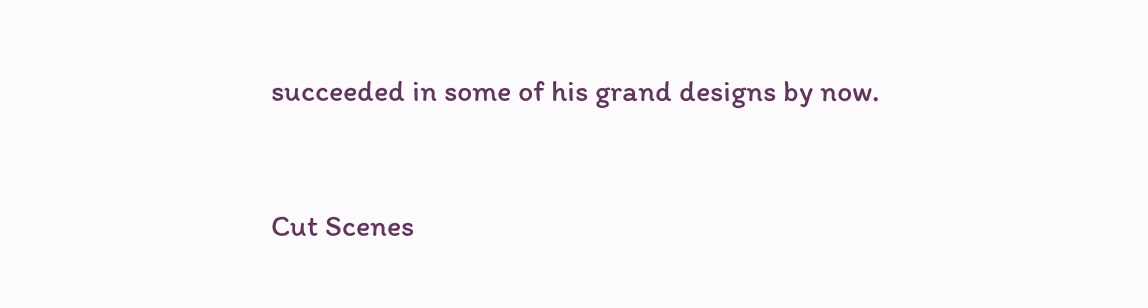succeeded in some of his grand designs by now.


Cut Scenes